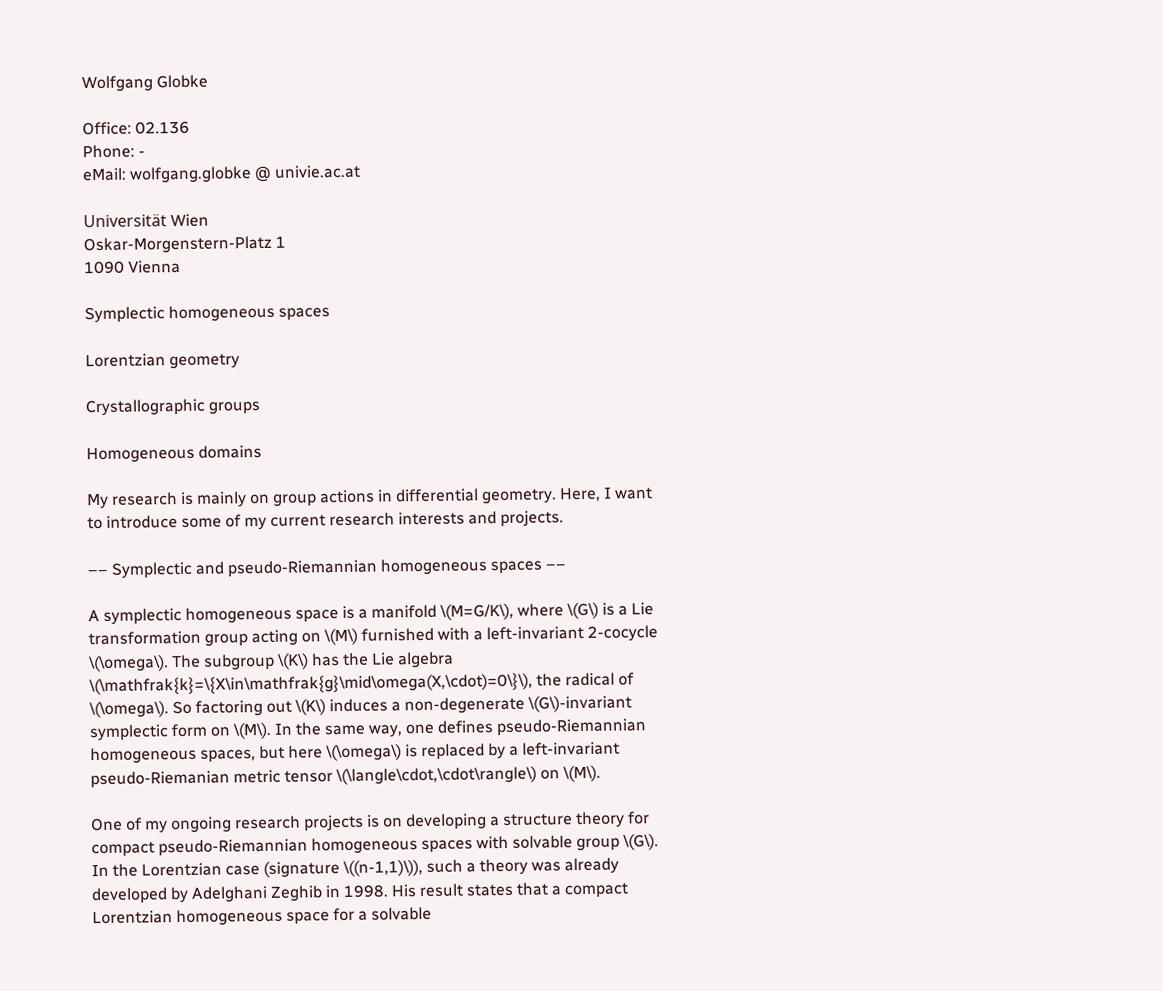Wolfgang Globke

Office: 02.136
Phone: -
eMail: wolfgang.globke @ univie.ac.at

Universität Wien
Oskar-Morgenstern-Platz 1
1090 Vienna

Symplectic homogeneous spaces

Lorentzian geometry

Crystallographic groups

Homogeneous domains

My research is mainly on group actions in differential geometry. Here, I want to introduce some of my current research interests and projects.

–– Symplectic and pseudo-Riemannian homogeneous spaces ––

A symplectic homogeneous space is a manifold \(M=G/K\), where \(G\) is a Lie transformation group acting on \(M\) furnished with a left-invariant 2-cocycle \(\omega\). The subgroup \(K\) has the Lie algebra \(\mathfrak{k}=\{X\in\mathfrak{g}\mid\omega(X,\cdot)=0\}\), the radical of \(\omega\). So factoring out \(K\) induces a non-degenerate \(G\)-invariant symplectic form on \(M\). In the same way, one defines pseudo-Riemannian homogeneous spaces, but here \(\omega\) is replaced by a left-invariant pseudo-Riemanian metric tensor \(\langle\cdot,\cdot\rangle\) on \(M\).

One of my ongoing research projects is on developing a structure theory for compact pseudo-Riemannian homogeneous spaces with solvable group \(G\). In the Lorentzian case (signature \((n-1,1)\)), such a theory was already developed by Adelghani Zeghib in 1998. His result states that a compact Lorentzian homogeneous space for a solvable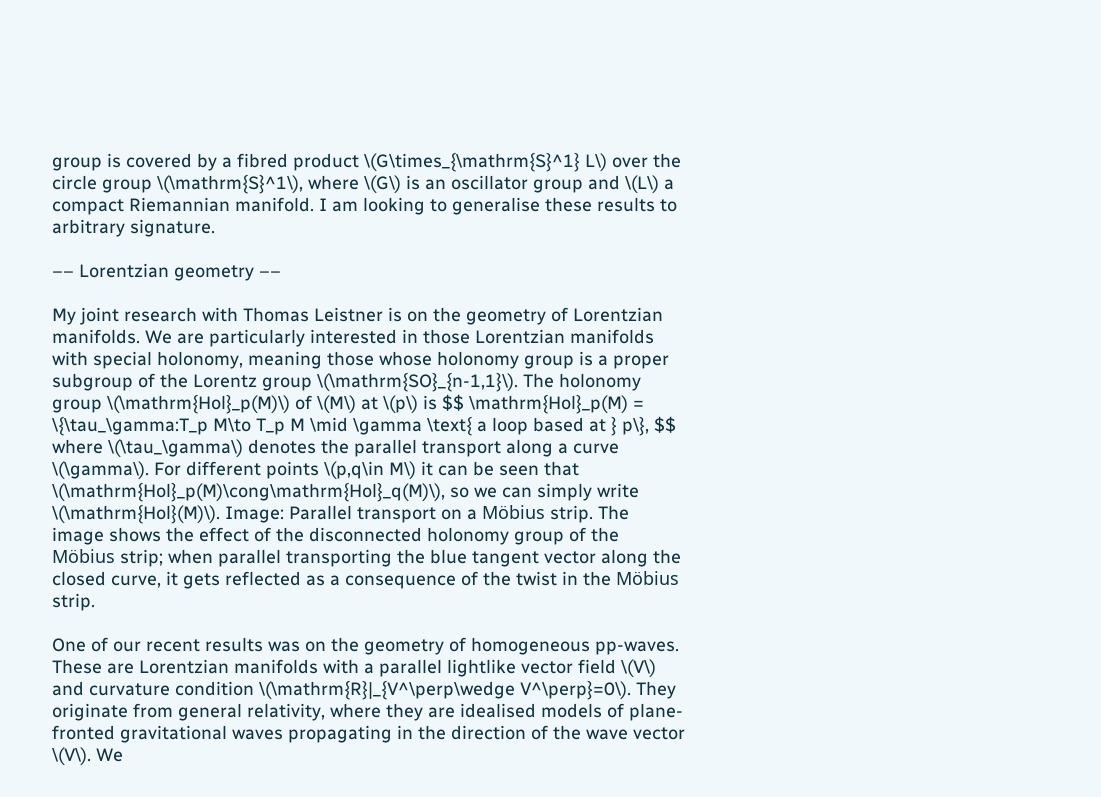group is covered by a fibred product \(G\times_{\mathrm{S}^1} L\) over the circle group \(\mathrm{S}^1\), where \(G\) is an oscillator group and \(L\) a compact Riemannian manifold. I am looking to generalise these results to arbitrary signature.

–– Lorentzian geometry ––

My joint research with Thomas Leistner is on the geometry of Lorentzian manifolds. We are particularly interested in those Lorentzian manifolds with special holonomy, meaning those whose holonomy group is a proper subgroup of the Lorentz group \(\mathrm{SO}_{n-1,1}\). The holonomy group \(\mathrm{Hol}_p(M)\) of \(M\) at \(p\) is $$ \mathrm{Hol}_p(M) = \{\tau_\gamma:T_p M\to T_p M \mid \gamma \text{ a loop based at } p\}, $$ where \(\tau_\gamma\) denotes the parallel transport along a curve \(\gamma\). For different points \(p,q\in M\) it can be seen that \(\mathrm{Hol}_p(M)\cong\mathrm{Hol}_q(M)\), so we can simply write \(\mathrm{Hol}(M)\). Image: Parallel transport on a Möbius strip. The image shows the effect of the disconnected holonomy group of the Möbius strip; when parallel transporting the blue tangent vector along the closed curve, it gets reflected as a consequence of the twist in the Möbius strip.

One of our recent results was on the geometry of homogeneous pp-waves. These are Lorentzian manifolds with a parallel lightlike vector field \(V\) and curvature condition \(\mathrm{R}|_{V^\perp\wedge V^\perp}=0\). They originate from general relativity, where they are idealised models of plane-fronted gravitational waves propagating in the direction of the wave vector \(V\). We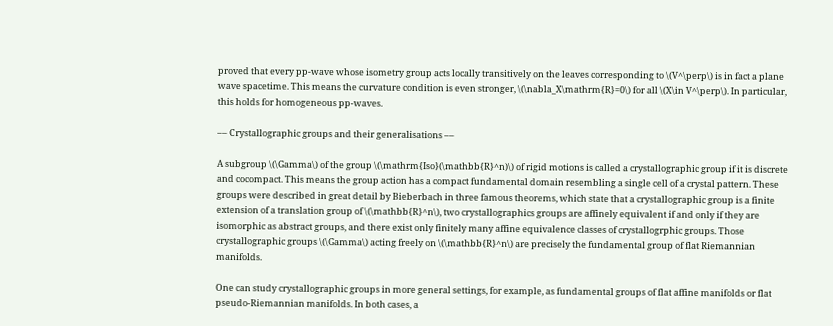proved that every pp-wave whose isometry group acts locally transitively on the leaves corresponding to \(V^\perp\) is in fact a plane wave spacetime. This means the curvature condition is even stronger, \(\nabla_X\mathrm{R}=0\) for all \(X\in V^\perp\). In particular, this holds for homogeneous pp-waves.

–– Crystallographic groups and their generalisations ––

A subgroup \(\Gamma\) of the group \(\mathrm{Iso}(\mathbb{R}^n)\) of rigid motions is called a crystallographic group if it is discrete and cocompact. This means the group action has a compact fundamental domain resembling a single cell of a crystal pattern. These groups were described in great detail by Bieberbach in three famous theorems, which state that a crystallographic group is a finite extension of a translation group of \(\mathbb{R}^n\), two crystallographics groups are affinely equivalent if and only if they are isomorphic as abstract groups, and there exist only finitely many affine equivalence classes of crystallogrphic groups. Those crystallographic groups \(\Gamma\) acting freely on \(\mathbb{R}^n\) are precisely the fundamental group of flat Riemannian manifolds.

One can study crystallographic groups in more general settings, for example, as fundamental groups of flat affine manifolds or flat pseudo-Riemannian manifolds. In both cases, a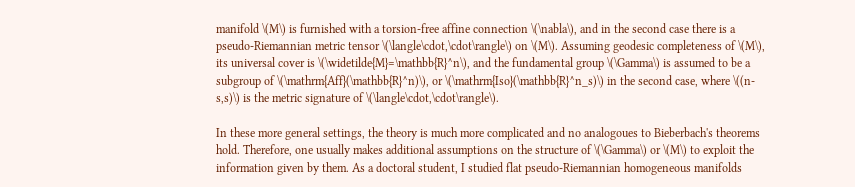manifold \(M\) is furnished with a torsion-free affine connection \(\nabla\), and in the second case there is a pseudo-Riemannian metric tensor \(\langle\cdot,\cdot\rangle\) on \(M\). Assuming geodesic completeness of \(M\), its universal cover is \(\widetilde{M}=\mathbb{R}^n\), and the fundamental group \(\Gamma\) is assumed to be a subgroup of \(\mathrm{Aff}(\mathbb{R}^n)\), or \(\mathrm{Iso}(\mathbb{R}^n_s)\) in the second case, where \((n-s,s)\) is the metric signature of \(\langle\cdot,\cdot\rangle\).

In these more general settings, the theory is much more complicated and no analogoues to Bieberbach's theorems hold. Therefore, one usually makes additional assumptions on the structure of \(\Gamma\) or \(M\) to exploit the information given by them. As a doctoral student, I studied flat pseudo-Riemannian homogeneous manifolds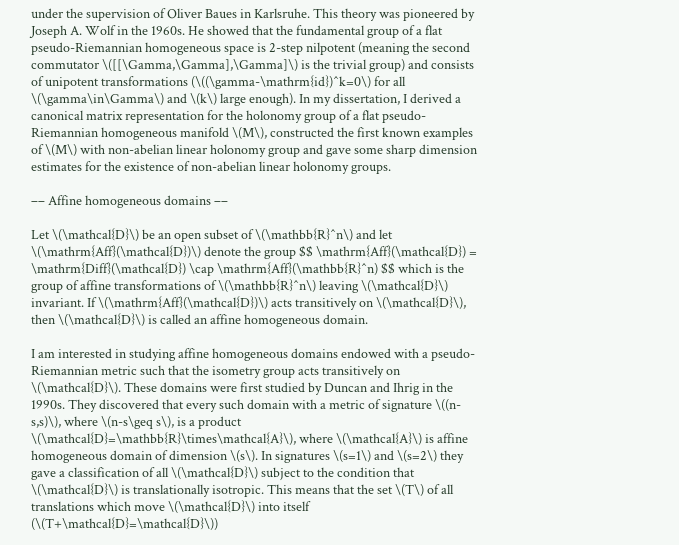under the supervision of Oliver Baues in Karlsruhe. This theory was pioneered by Joseph A. Wolf in the 1960s. He showed that the fundamental group of a flat pseudo-Riemannian homogeneous space is 2-step nilpotent (meaning the second commutator \([[\Gamma,\Gamma],\Gamma]\) is the trivial group) and consists of unipotent transformations (\((\gamma-\mathrm{id})^k=0\) for all \(\gamma\in\Gamma\) and \(k\) large enough). In my dissertation, I derived a canonical matrix representation for the holonomy group of a flat pseudo-Riemannian homogeneous manifold \(M\), constructed the first known examples of \(M\) with non-abelian linear holonomy group and gave some sharp dimension estimates for the existence of non-abelian linear holonomy groups.

–– Affine homogeneous domains ––

Let \(\mathcal{D}\) be an open subset of \(\mathbb{R}^n\) and let \(\mathrm{Aff}(\mathcal{D})\) denote the group $$ \mathrm{Aff}(\mathcal{D}) = \mathrm{Diff}(\mathcal{D}) \cap \mathrm{Aff}(\mathbb{R}^n) $$ which is the group of affine transformations of \(\mathbb{R}^n\) leaving \(\mathcal{D}\) invariant. If \(\mathrm{Aff}(\mathcal{D})\) acts transitively on \(\mathcal{D}\), then \(\mathcal{D}\) is called an affine homogeneous domain.

I am interested in studying affine homogeneous domains endowed with a pseudo-Riemannian metric such that the isometry group acts transitively on \(\mathcal{D}\). These domains were first studied by Duncan and Ihrig in the 1990s. They discovered that every such domain with a metric of signature \((n-s,s)\), where \(n-s\geq s\), is a product \(\mathcal{D}=\mathbb{R}\times\mathcal{A}\), where \(\mathcal{A}\) is affine homogeneous domain of dimension \(s\). In signatures \(s=1\) and \(s=2\) they gave a classification of all \(\mathcal{D}\) subject to the condition that \(\mathcal{D}\) is translationally isotropic. This means that the set \(T\) of all translations which move \(\mathcal{D}\) into itself (\(T+\mathcal{D}=\mathcal{D}\))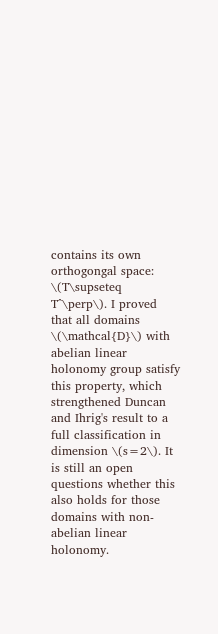contains its own orthogongal space: \(T\supseteq T^\perp\). I proved that all domains \(\mathcal{D}\) with abelian linear holonomy group satisfy this property, which strengthened Duncan and Ihrig's result to a full classification in dimension \(s=2\). It is still an open questions whether this also holds for those domains with non-abelian linear holonomy.